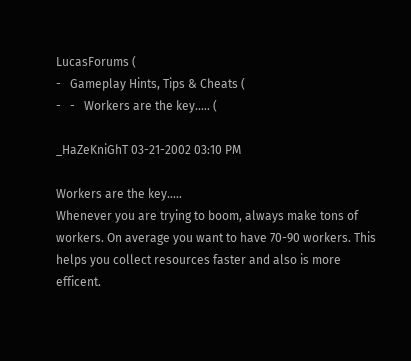LucasForums (
-   Gameplay Hints, Tips & Cheats (
-   -   Workers are the key..... (

_HaZeKniGhT 03-21-2002 03:10 PM

Workers are the key.....
Whenever you are trying to boom, always make tons of workers. On average you want to have 70-90 workers. This helps you collect resources faster and also is more efficent.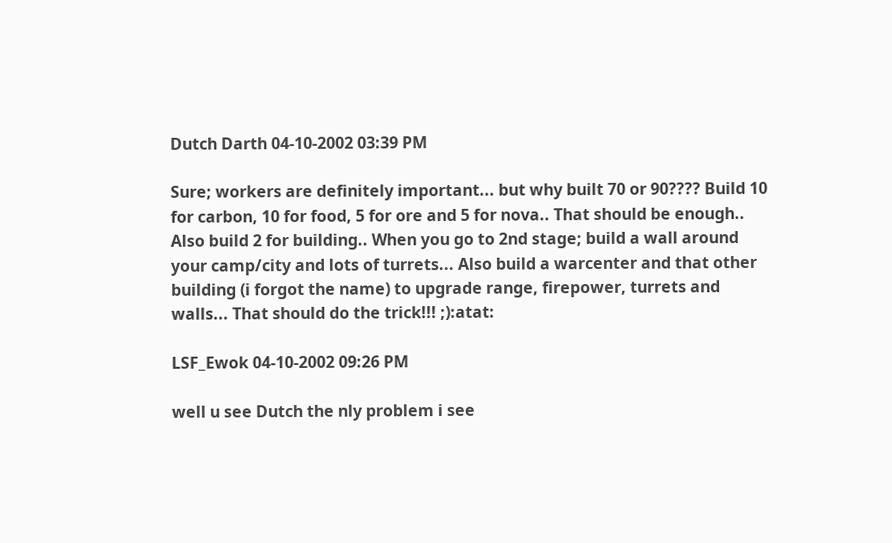Dutch Darth 04-10-2002 03:39 PM

Sure; workers are definitely important... but why built 70 or 90???? Build 10 for carbon, 10 for food, 5 for ore and 5 for nova.. That should be enough.. Also build 2 for building.. When you go to 2nd stage; build a wall around your camp/city and lots of turrets... Also build a warcenter and that other building (i forgot the name) to upgrade range, firepower, turrets and walls... That should do the trick!!! ;):atat:

LSF_Ewok 04-10-2002 09:26 PM

well u see Dutch the nly problem i see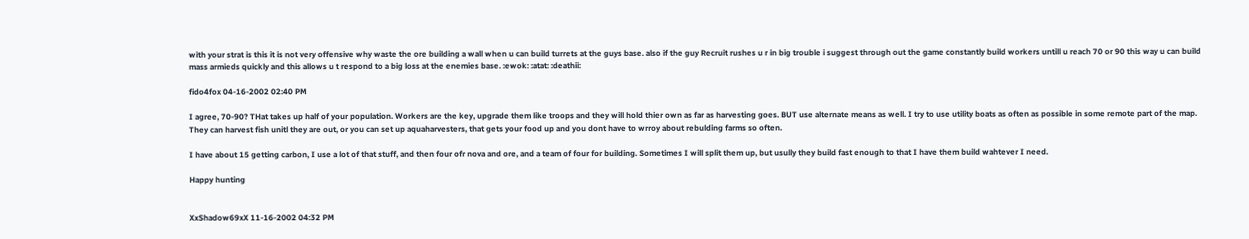with your strat is this it is not very offensive why waste the ore building a wall when u can build turrets at the guys base. also if the guy Recruit rushes u r in big trouble i suggest through out the game constantly build workers untill u reach 70 or 90 this way u can build mass armieds quickly and this allows u t respond to a big loss at the enemies base. :ewok: :atat: :deathii:

fido4fox 04-16-2002 02:40 PM

I agree, 70-90? THat takes up half of your population. Workers are the key, upgrade them like troops and they will hold thier own as far as harvesting goes. BUT use alternate means as well. I try to use utility boats as often as possible in some remote part of the map. They can harvest fish unitl they are out, or you can set up aquaharvesters, that gets your food up and you dont have to wrroy about rebulding farms so often.

I have about 15 getting carbon, I use a lot of that stuff, and then four ofr nova and ore, and a team of four for building. Sometimes I will split them up, but usully they build fast enough to that I have them build wahtever I need.

Happy hunting


XxShadow69xX 11-16-2002 04:32 PM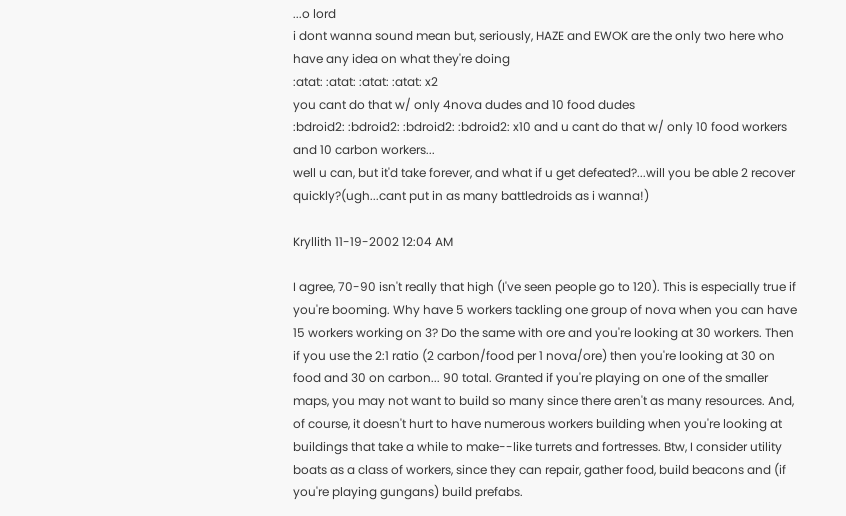...o lord
i dont wanna sound mean but, seriously, HAZE and EWOK are the only two here who have any idea on what they're doing
:atat: :atat: :atat: :atat: x2
you cant do that w/ only 4nova dudes and 10 food dudes
:bdroid2: :bdroid2: :bdroid2: :bdroid2: x10 and u cant do that w/ only 10 food workers and 10 carbon workers...
well u can, but it'd take forever, and what if u get defeated?...will you be able 2 recover quickly?(ugh...cant put in as many battledroids as i wanna!)

Kryllith 11-19-2002 12:04 AM

I agree, 70-90 isn't really that high (I've seen people go to 120). This is especially true if you're booming. Why have 5 workers tackling one group of nova when you can have 15 workers working on 3? Do the same with ore and you're looking at 30 workers. Then if you use the 2:1 ratio (2 carbon/food per 1 nova/ore) then you're looking at 30 on food and 30 on carbon... 90 total. Granted if you're playing on one of the smaller maps, you may not want to build so many since there aren't as many resources. And, of course, it doesn't hurt to have numerous workers building when you're looking at buildings that take a while to make--like turrets and fortresses. Btw, I consider utility boats as a class of workers, since they can repair, gather food, build beacons and (if you're playing gungans) build prefabs.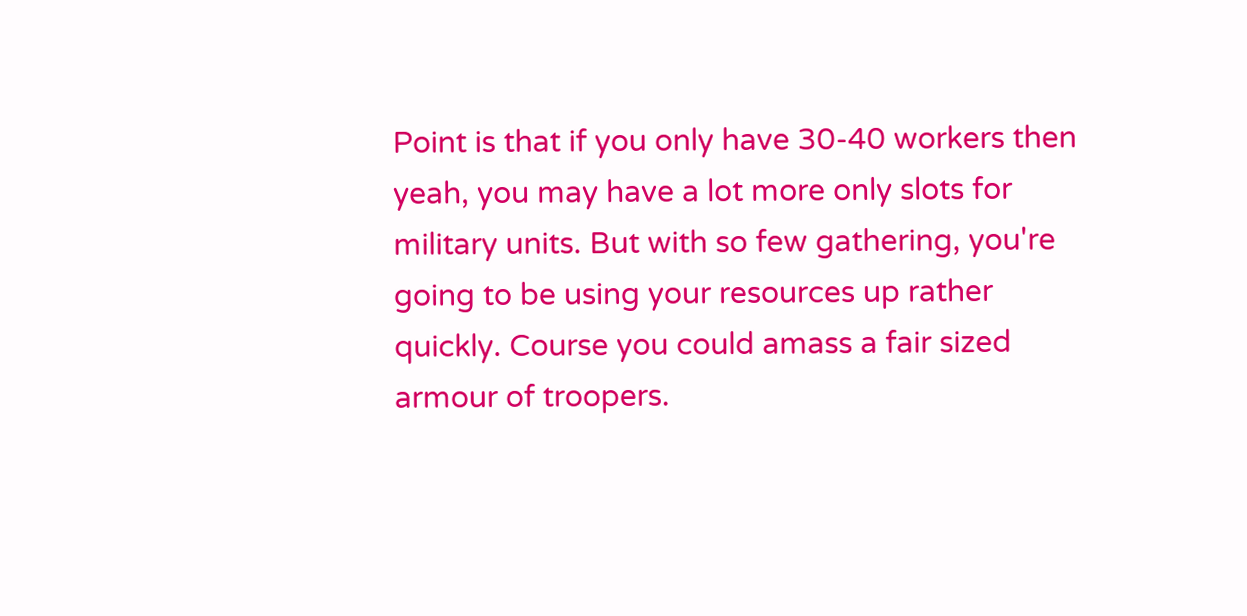Point is that if you only have 30-40 workers then yeah, you may have a lot more only slots for military units. But with so few gathering, you're going to be using your resources up rather quickly. Course you could amass a fair sized armour of troopers.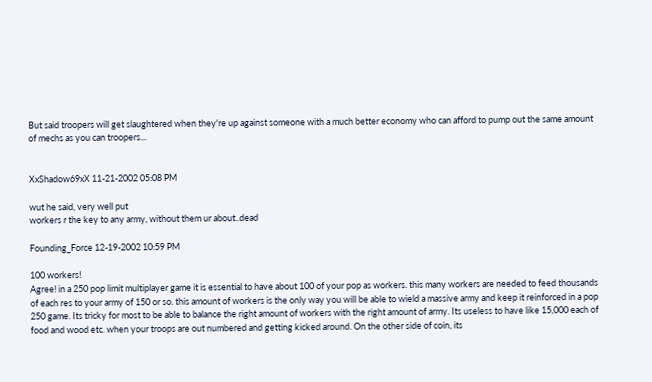But said troopers will get slaughtered when they're up against someone with a much better economy who can afford to pump out the same amount of mechs as you can troopers...


XxShadow69xX 11-21-2002 05:08 PM

wut he said, very well put
workers r the key to any army, without them ur about..dead

Founding_Force 12-19-2002 10:59 PM

100 workers!
Agree! in a 250 pop limit multiplayer game it is essential to have about 100 of your pop as workers. this many workers are needed to feed thousands of each res to your army of 150 or so. this amount of workers is the only way you will be able to wield a massive army and keep it reinforced in a pop 250 game. Its tricky for most to be able to balance the right amount of workers with the right amount of army. Its useless to have like 15,000 each of food and wood etc. when your troops are out numbered and getting kicked around. On the other side of coin, its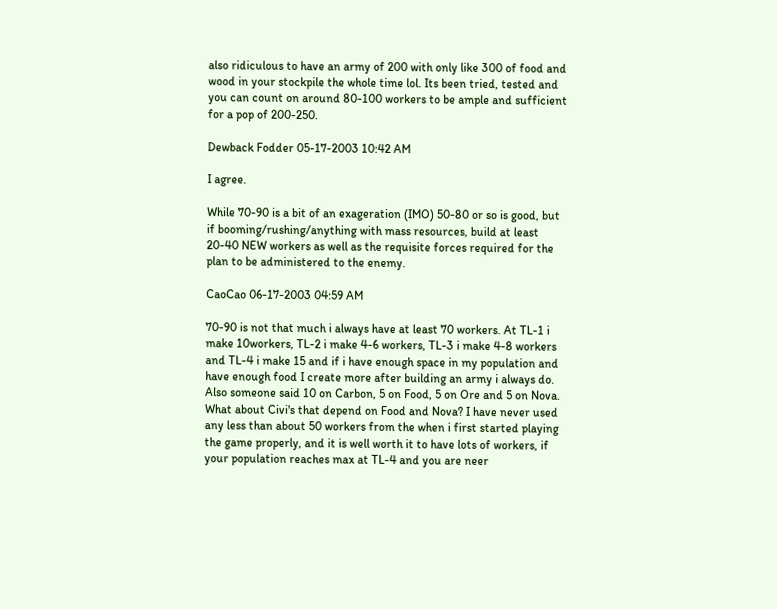also ridiculous to have an army of 200 with only like 300 of food and wood in your stockpile the whole time lol. Its been tried, tested and you can count on around 80-100 workers to be ample and sufficient for a pop of 200-250.

Dewback Fodder 05-17-2003 10:42 AM

I agree.

While 70-90 is a bit of an exageration (IMO) 50-80 or so is good, but if booming/rushing/anything with mass resources, build at least 20-40 NEW workers as well as the requisite forces required for the plan to be administered to the enemy.

CaoCao 06-17-2003 04:59 AM

70-90 is not that much i always have at least 70 workers. At TL-1 i make 10workers, TL-2 i make 4-6 workers, TL-3 i make 4-8 workers and TL-4 i make 15 and if i have enough space in my population and have enough food I create more after building an army i always do. Also someone said 10 on Carbon, 5 on Food, 5 on Ore and 5 on Nova. What about Civi's that depend on Food and Nova? I have never used any less than about 50 workers from the when i first started playing the game properly, and it is well worth it to have lots of workers, if your population reaches max at TL-4 and you are neer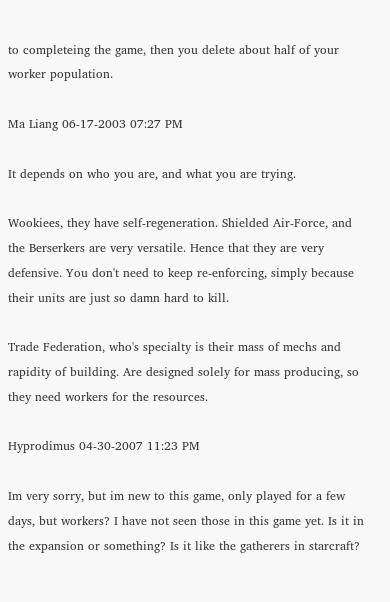to completeing the game, then you delete about half of your worker population.

Ma Liang 06-17-2003 07:27 PM

It depends on who you are, and what you are trying.

Wookiees, they have self-regeneration. Shielded Air-Force, and the Berserkers are very versatile. Hence that they are very defensive. You don't need to keep re-enforcing, simply because their units are just so damn hard to kill.

Trade Federation, who's specialty is their mass of mechs and rapidity of building. Are designed solely for mass producing, so they need workers for the resources.

Hyprodimus 04-30-2007 11:23 PM

Im very sorry, but im new to this game, only played for a few days, but workers? I have not seen those in this game yet. Is it in the expansion or something? Is it like the gatherers in starcraft?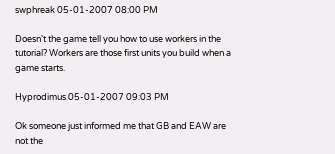swphreak 05-01-2007 08:00 PM

Doesn't the game tell you how to use workers in the tutorial? Workers are those first units you build when a game starts.

Hyprodimus 05-01-2007 09:03 PM

Ok someone just informed me that GB and EAW are not the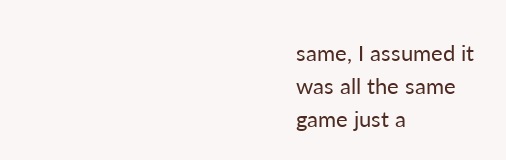same, I assumed it was all the same game just a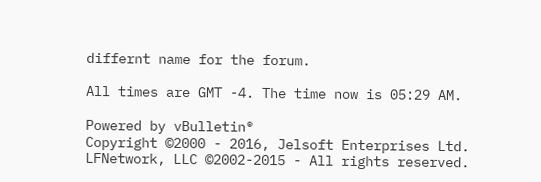differnt name for the forum.

All times are GMT -4. The time now is 05:29 AM.

Powered by vBulletin®
Copyright ©2000 - 2016, Jelsoft Enterprises Ltd.
LFNetwork, LLC ©2002-2015 - All rights reserved.